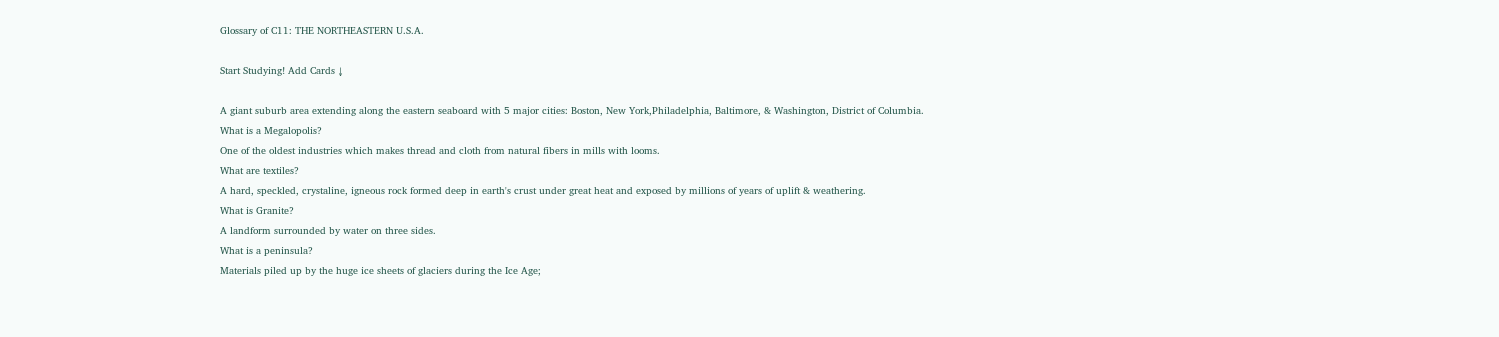Glossary of C11: THE NORTHEASTERN U.S.A.

Start Studying! Add Cards ↓

A giant suburb area extending along the eastern seaboard with 5 major cities: Boston, New York,Philadelphia, Baltimore, & Washington, District of Columbia.
What is a Megalopolis?
One of the oldest industries which makes thread and cloth from natural fibers in mills with looms.
What are textiles?
A hard, speckled, crystaline, igneous rock formed deep in earth's crust under great heat and exposed by millions of years of uplift & weathering.
What is Granite?
A landform surrounded by water on three sides.
What is a peninsula?
Materials piled up by the huge ice sheets of glaciers during the Ice Age;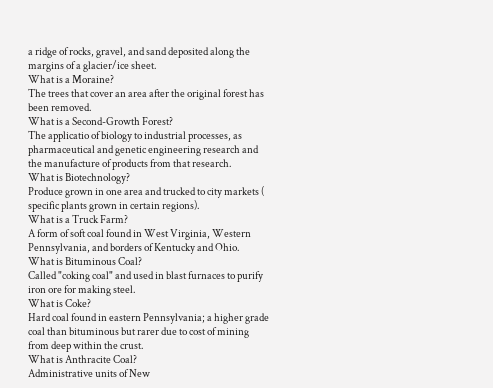a ridge of rocks, gravel, and sand deposited along the margins of a glacier/ice sheet.
What is a Moraine?
The trees that cover an area after the original forest has been removed.
What is a Second-Growth Forest?
The applicatio of biology to industrial processes, as pharmaceutical and genetic engineering research and the manufacture of products from that research.
What is Biotechnology?
Produce grown in one area and trucked to city markets ( specific plants grown in certain regions).
What is a Truck Farm?
A form of soft coal found in West Virginia, Western Pennsylvania, and borders of Kentucky and Ohio.
What is Bituminous Coal?
Called "coking coal" and used in blast furnaces to purify iron ore for making steel.
What is Coke?
Hard coal found in eastern Pennsylvania; a higher grade coal than bituminous but rarer due to cost of mining from deep within the crust.
What is Anthracite Coal?
Administrative units of New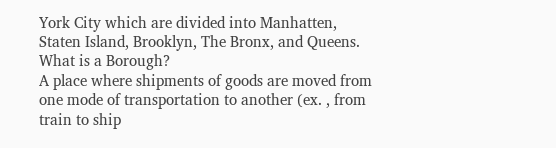York City which are divided into Manhatten, Staten Island, Brooklyn, The Bronx, and Queens.
What is a Borough?
A place where shipments of goods are moved from one mode of transportation to another (ex. , from train to ship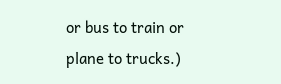or bus to train or plane to trucks.)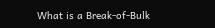What is a Break-of-Bulk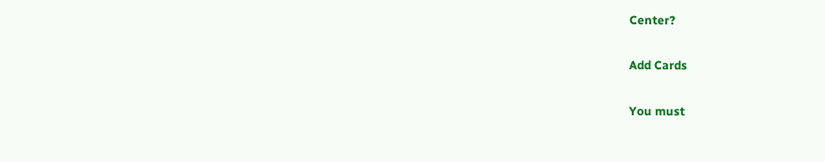Center?

Add Cards

You must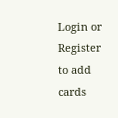Login or Register to add cards